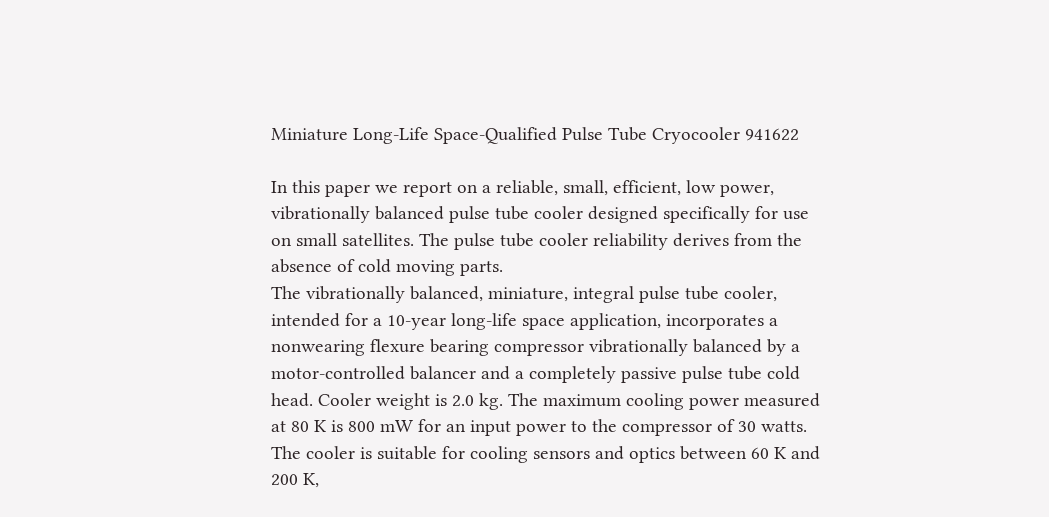Miniature Long-Life Space-Qualified Pulse Tube Cryocooler 941622

In this paper we report on a reliable, small, efficient, low power, vibrationally balanced pulse tube cooler designed specifically for use on small satellites. The pulse tube cooler reliability derives from the absence of cold moving parts.
The vibrationally balanced, miniature, integral pulse tube cooler, intended for a 10-year long-life space application, incorporates a nonwearing flexure bearing compressor vibrationally balanced by a motor-controlled balancer and a completely passive pulse tube cold head. Cooler weight is 2.0 kg. The maximum cooling power measured at 80 K is 800 mW for an input power to the compressor of 30 watts. The cooler is suitable for cooling sensors and optics between 60 K and 200 K,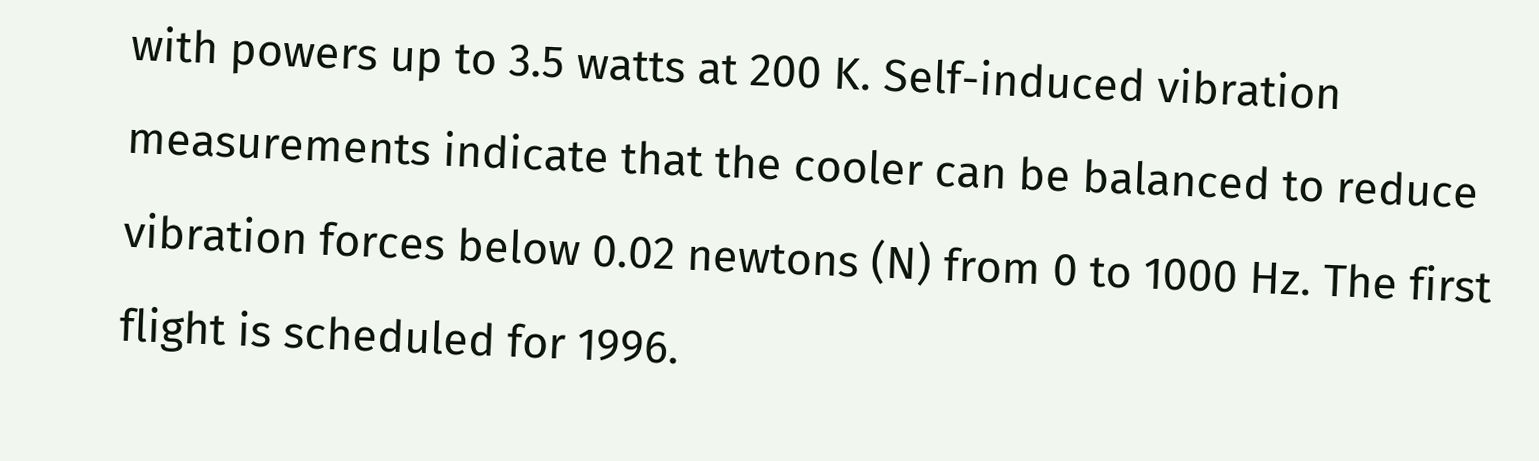with powers up to 3.5 watts at 200 K. Self-induced vibration measurements indicate that the cooler can be balanced to reduce vibration forces below 0.02 newtons (N) from 0 to 1000 Hz. The first flight is scheduled for 1996.